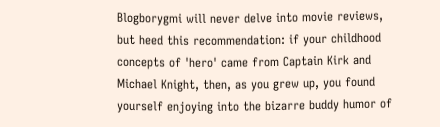Blogborygmi will never delve into movie reviews, but heed this recommendation: if your childhood concepts of 'hero' came from Captain Kirk and Michael Knight, then, as you grew up, you found yourself enjoying into the bizarre buddy humor of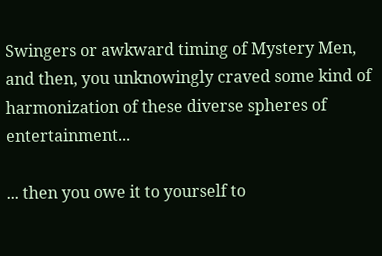Swingers or awkward timing of Mystery Men, and then, you unknowingly craved some kind of harmonization of these diverse spheres of entertainment...

... then you owe it to yourself to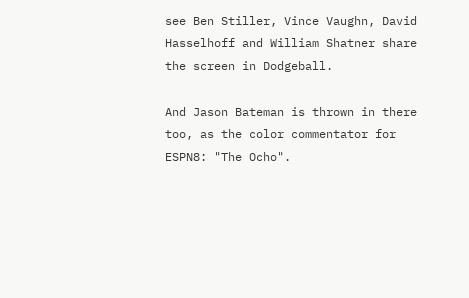see Ben Stiller, Vince Vaughn, David Hasselhoff and William Shatner share the screen in Dodgeball.

And Jason Bateman is thrown in there too, as the color commentator for ESPN8: "The Ocho".